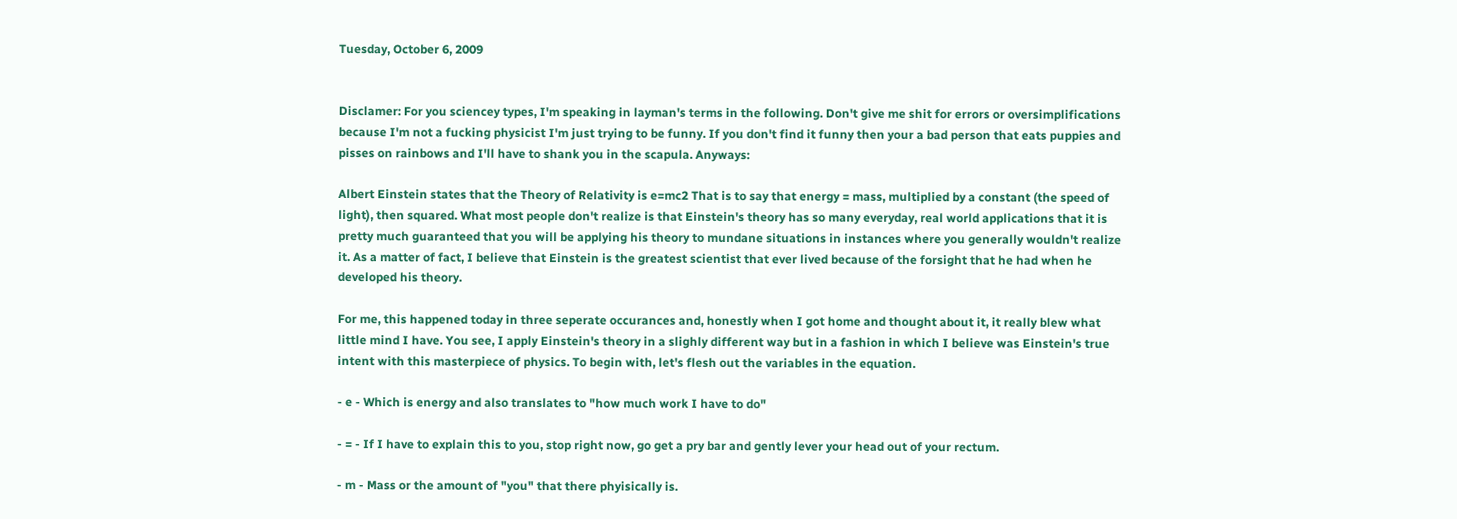Tuesday, October 6, 2009


Disclamer: For you sciencey types, I'm speaking in layman's terms in the following. Don't give me shit for errors or oversimplifications  because I'm not a fucking physicist I'm just trying to be funny. If you don't find it funny then your a bad person that eats puppies and pisses on rainbows and I'll have to shank you in the scapula. Anyways:

Albert Einstein states that the Theory of Relativity is e=mc2 That is to say that energy = mass, multiplied by a constant (the speed of light), then squared. What most people don't realize is that Einstein's theory has so many everyday, real world applications that it is pretty much guaranteed that you will be applying his theory to mundane situations in instances where you generally wouldn't realize it. As a matter of fact, I believe that Einstein is the greatest scientist that ever lived because of the forsight that he had when he developed his theory.

For me, this happened today in three seperate occurances and, honestly when I got home and thought about it, it really blew what little mind I have. You see, I apply Einstein's theory in a slighly different way but in a fashion in which I believe was Einstein's true intent with this masterpiece of physics. To begin with, let's flesh out the variables in the equation.

- e - Which is energy and also translates to "how much work I have to do"

- = - If I have to explain this to you, stop right now, go get a pry bar and gently lever your head out of your rectum.

- m - Mass or the amount of "you" that there phyisically is.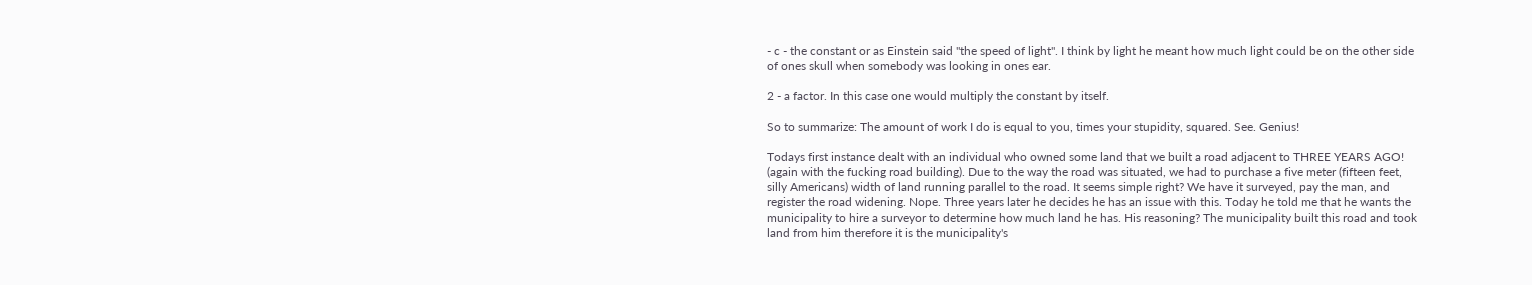- c - the constant or as Einstein said "the speed of light". I think by light he meant how much light could be on the other side of ones skull when somebody was looking in ones ear.

2 - a factor. In this case one would multiply the constant by itself.

So to summarize: The amount of work I do is equal to you, times your stupidity, squared. See. Genius!

Todays first instance dealt with an individual who owned some land that we built a road adjacent to THREE YEARS AGO! (again with the fucking road building). Due to the way the road was situated, we had to purchase a five meter (fifteen feet, silly Americans) width of land running parallel to the road. It seems simple right? We have it surveyed, pay the man, and register the road widening. Nope. Three years later he decides he has an issue with this. Today he told me that he wants the municipality to hire a surveyor to determine how much land he has. His reasoning? The municipality built this road and took land from him therefore it is the municipality's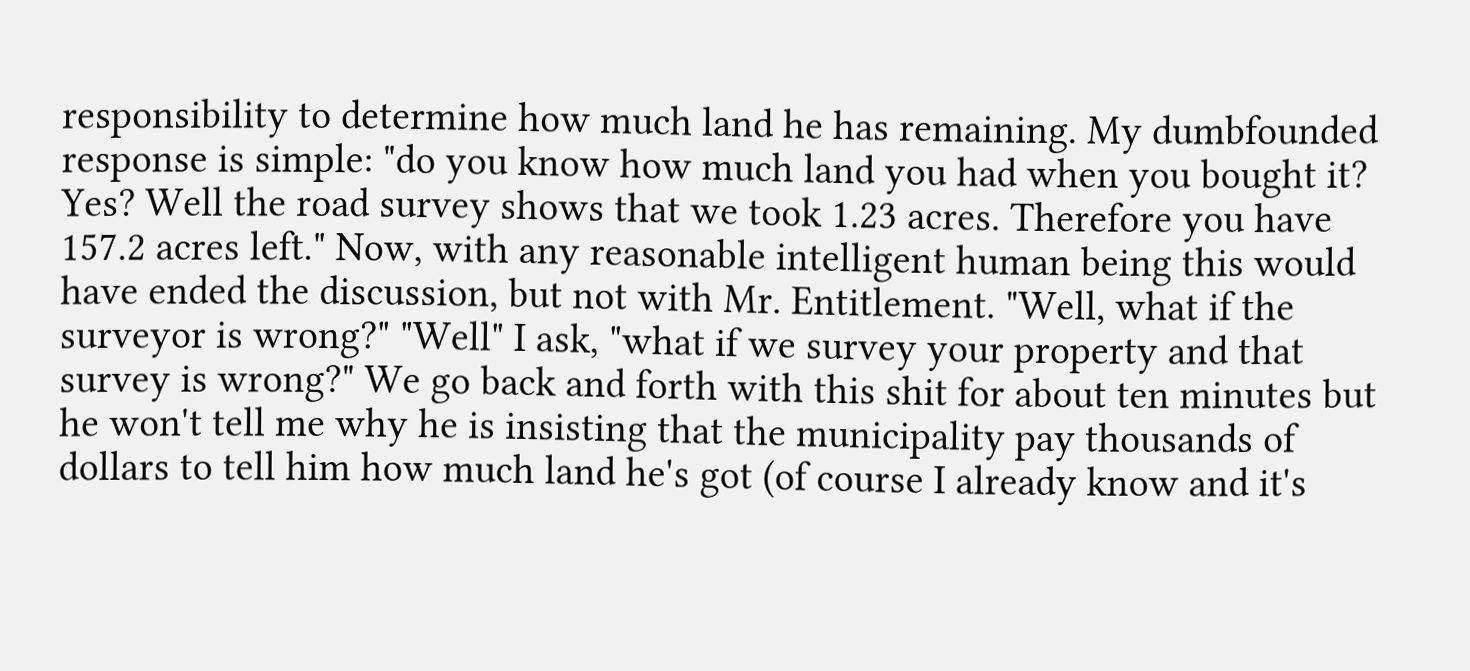responsibility to determine how much land he has remaining. My dumbfounded response is simple: "do you know how much land you had when you bought it? Yes? Well the road survey shows that we took 1.23 acres. Therefore you have 157.2 acres left." Now, with any reasonable intelligent human being this would have ended the discussion, but not with Mr. Entitlement. "Well, what if the surveyor is wrong?" "Well" I ask, "what if we survey your property and that survey is wrong?" We go back and forth with this shit for about ten minutes but he won't tell me why he is insisting that the municipality pay thousands of dollars to tell him how much land he's got (of course I already know and it's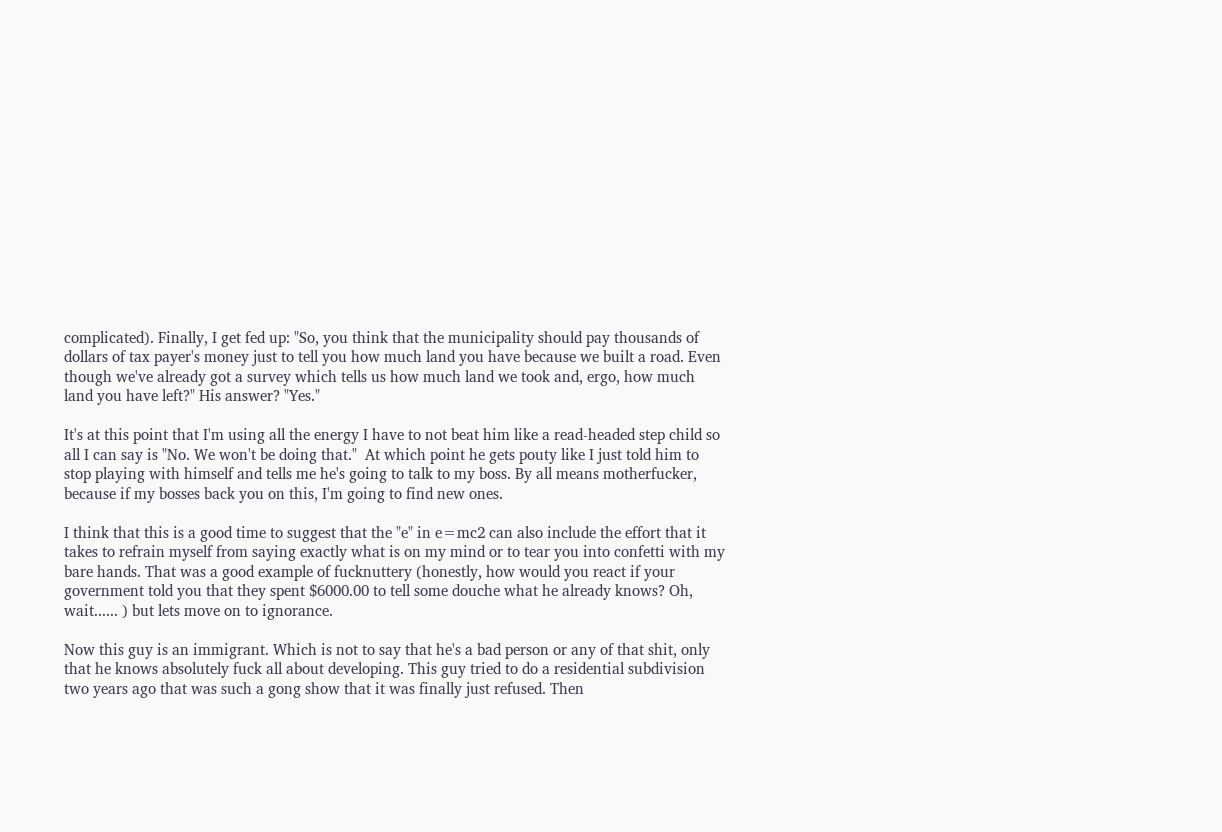complicated). Finally, I get fed up: "So, you think that the municipality should pay thousands of dollars of tax payer's money just to tell you how much land you have because we built a road. Even though we've already got a survey which tells us how much land we took and, ergo, how much land you have left?" His answer? "Yes."

It's at this point that I'm using all the energy I have to not beat him like a read-headed step child so all I can say is "No. We won't be doing that."  At which point he gets pouty like I just told him to stop playing with himself and tells me he's going to talk to my boss. By all means motherfucker, because if my bosses back you on this, I'm going to find new ones.

I think that this is a good time to suggest that the "e" in e=mc2 can also include the effort that it takes to refrain myself from saying exactly what is on my mind or to tear you into confetti with my bare hands. That was a good example of fucknuttery (honestly, how would you react if your government told you that they spent $6000.00 to tell some douche what he already knows? Oh, wait...... ) but lets move on to ignorance.

Now this guy is an immigrant. Which is not to say that he's a bad person or any of that shit, only that he knows absolutely fuck all about developing. This guy tried to do a residential subdivision two years ago that was such a gong show that it was finally just refused. Then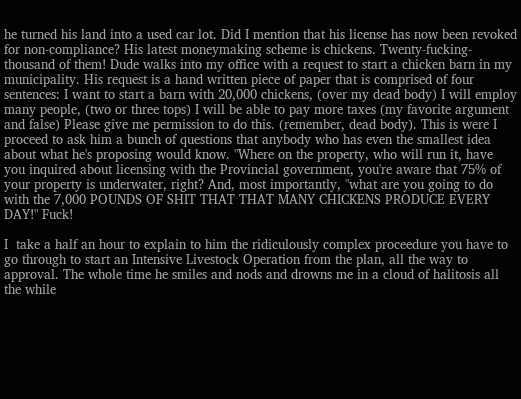he turned his land into a used car lot. Did I mention that his license has now been revoked for non-compliance? His latest moneymaking scheme is chickens. Twenty-fucking-thousand of them! Dude walks into my office with a request to start a chicken barn in my municipality. His request is a hand written piece of paper that is comprised of four sentences: I want to start a barn with 20,000 chickens, (over my dead body) I will employ many people, (two or three tops) I will be able to pay more taxes (my favorite argument and false) Please give me permission to do this. (remember, dead body). This is were I proceed to ask him a bunch of questions that anybody who has even the smallest idea about what he's proposing would know. "Where on the property, who will run it, have you inquired about licensing with the Provincial government, you're aware that 75% of your property is underwater, right? And, most importantly, "what are you going to do with the 7,000 POUNDS OF SHIT THAT THAT MANY CHICKENS PRODUCE EVERY DAY!" Fuck!

I  take a half an hour to explain to him the ridiculously complex proceedure you have to go through to start an Intensive Livestock Operation from the plan, all the way to approval. The whole time he smiles and nods and drowns me in a cloud of halitosis all the while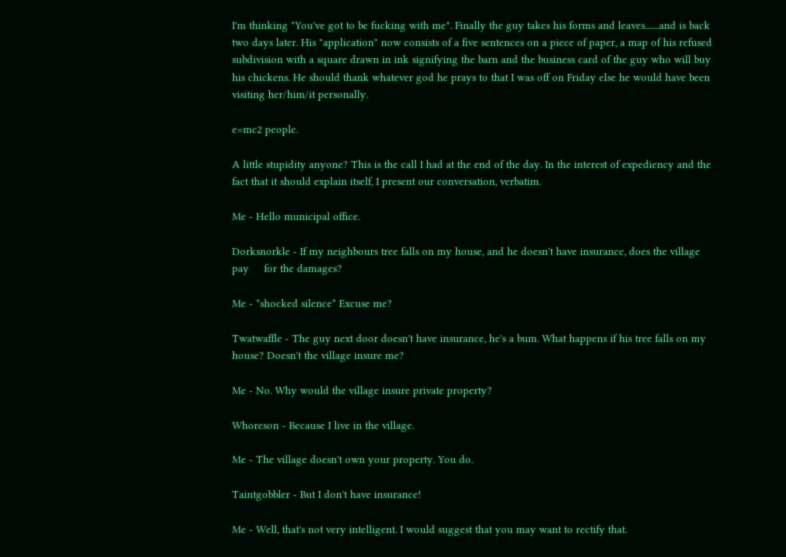I'm thinking "You've got to be fucking with me". Finally the guy takes his forms and leaves.......and is back two days later. His "application" now consists of a five sentences on a piece of paper, a map of his refused subdivision with a square drawn in ink signifying the barn and the business card of the guy who will buy his chickens. He should thank whatever god he prays to that I was off on Friday else he would have been visiting her/him/it personally.

e=mc2 people.

A little stupidity anyone? This is the call I had at the end of the day. In the interest of expediency and the fact that it should explain itself, I present our conversation, verbatim.

Me - Hello municipal office.

Dorksnorkle - If my neighbours tree falls on my house, and he doesn't have insurance, does the village pay     for the damages?

Me - *shocked silence* Excuse me?

Twatwaffle - The guy next door doesn't have insurance, he's a bum. What happens if his tree falls on my house? Doesn't the village insure me?

Me - No. Why would the village insure private property?

Whoreson - Because I live in the village.

Me - The village doesn't own your property. You do.

Taintgobbler - But I don't have insurance!

Me - Well, that's not very intelligent. I would suggest that you may want to rectify that.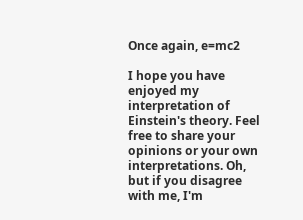Once again, e=mc2

I hope you have enjoyed my interpretation of Einstein's theory. Feel free to share your opinions or your own interpretations. Oh, but if you disagree with me, I'm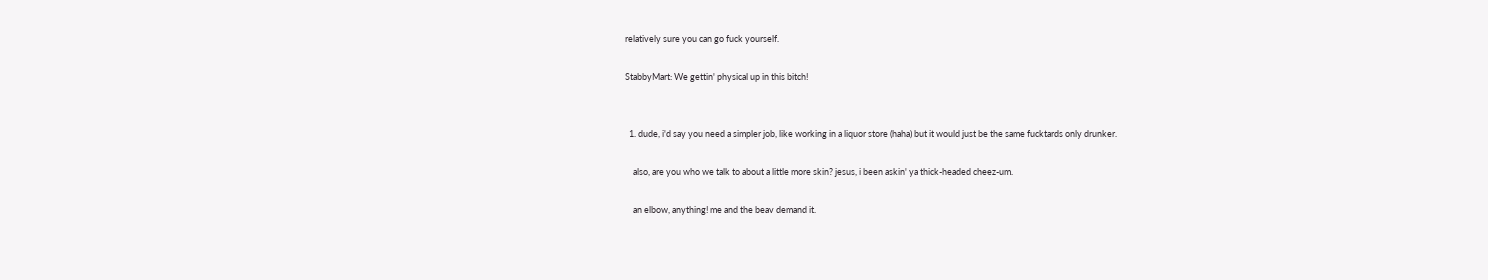relatively sure you can go fuck yourself.

StabbyMart: We gettin' physical up in this bitch!


  1. dude, i'd say you need a simpler job, like working in a liquor store (haha) but it would just be the same fucktards only drunker.

    also, are you who we talk to about a little more skin? jesus, i been askin' ya thick-headed cheez-um.

    an elbow, anything! me and the beav demand it.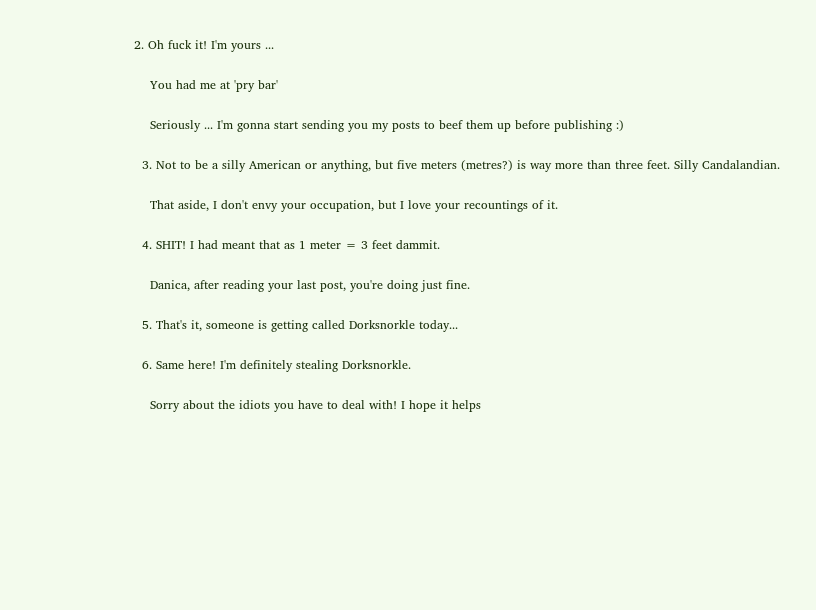2. Oh fuck it! I'm yours ...

    You had me at 'pry bar'

    Seriously ... I'm gonna start sending you my posts to beef them up before publishing :)

  3. Not to be a silly American or anything, but five meters (metres?) is way more than three feet. Silly Candalandian.

    That aside, I don't envy your occupation, but I love your recountings of it.

  4. SHIT! I had meant that as 1 meter = 3 feet dammit.

    Danica, after reading your last post, you're doing just fine.

  5. That's it, someone is getting called Dorksnorkle today...

  6. Same here! I'm definitely stealing Dorksnorkle.

    Sorry about the idiots you have to deal with! I hope it helps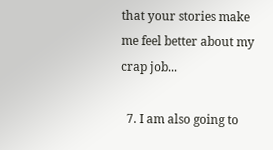that your stories make me feel better about my crap job...

  7. I am also going to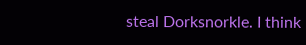steal Dorksnorkle. I think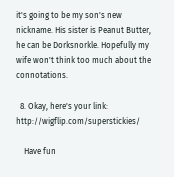it's going to be my son's new nickname. His sister is Peanut Butter, he can be Dorksnorkle. Hopefully my wife won't think too much about the connotations.

  8. Okay, here's your link: http://wigflip.com/superstickies/

    Have fun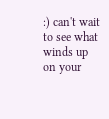:) can't wait to see what winds up on your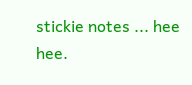stickie notes ... hee hee.